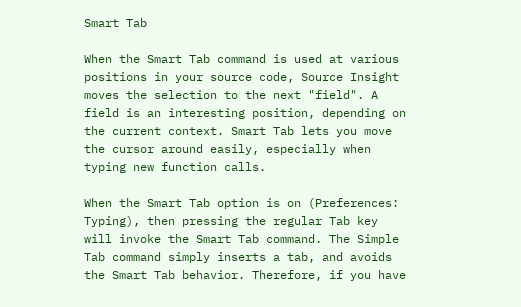Smart Tab

When the Smart Tab command is used at various positions in your source code, Source Insight moves the selection to the next "field". A field is an interesting position, depending on the current context. Smart Tab lets you move the cursor around easily, especially when typing new function calls.

When the Smart Tab option is on (Preferences: Typing), then pressing the regular Tab key will invoke the Smart Tab command. The Simple Tab command simply inserts a tab, and avoids the Smart Tab behavior. Therefore, if you have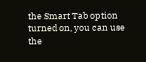the Smart Tab option turned on, you can use the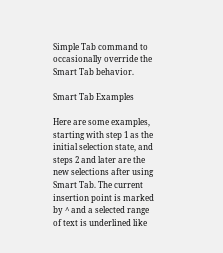Simple Tab command to occasionally override the Smart Tab behavior.

Smart Tab Examples

Here are some examples, starting with step 1 as the initial selection state, and steps 2 and later are the new selections after using Smart Tab. The current insertion point is marked by ^ and a selected range of text is underlined like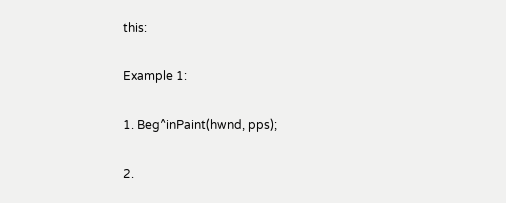this:

Example 1:

1. Beg^inPaint(hwnd, pps);

2.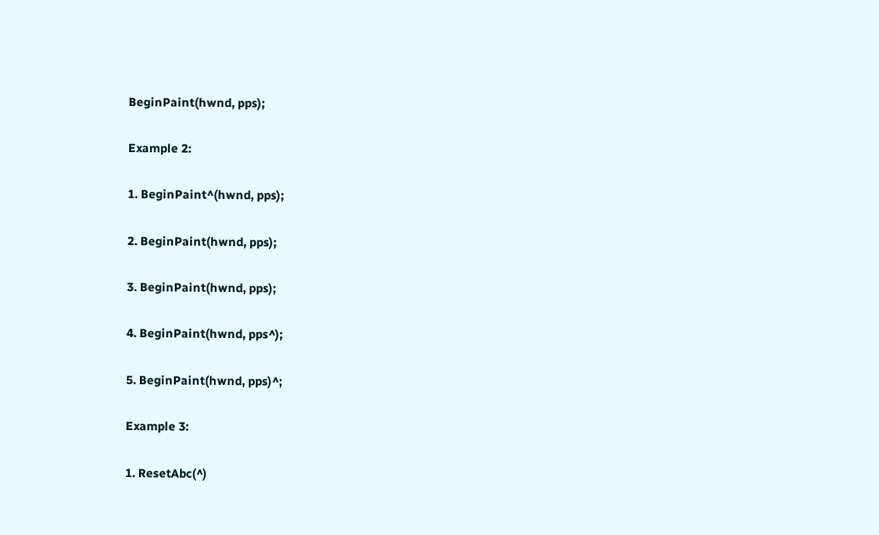BeginPaint(hwnd, pps);

Example 2:

1. BeginPaint^(hwnd, pps);

2. BeginPaint(hwnd, pps);

3. BeginPaint(hwnd, pps);

4. BeginPaint(hwnd, pps^);

5. BeginPaint(hwnd, pps)^;

Example 3:

1. ResetAbc(^)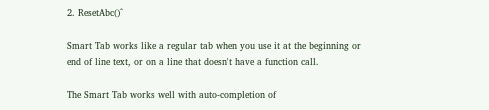2. ResetAbc()^

Smart Tab works like a regular tab when you use it at the beginning or end of line text, or on a line that doesn't have a function call.

The Smart Tab works well with auto-completion of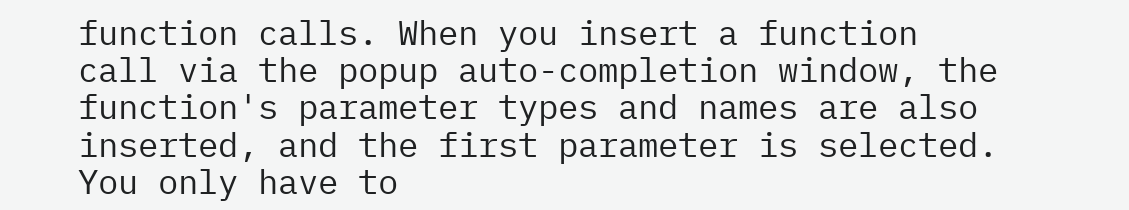function calls. When you insert a function call via the popup auto-completion window, the function's parameter types and names are also inserted, and the first parameter is selected. You only have to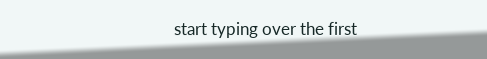start typing over the first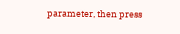parameter, then press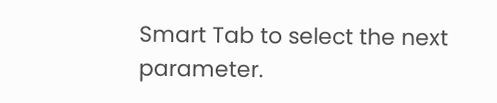Smart Tab to select the next parameter.